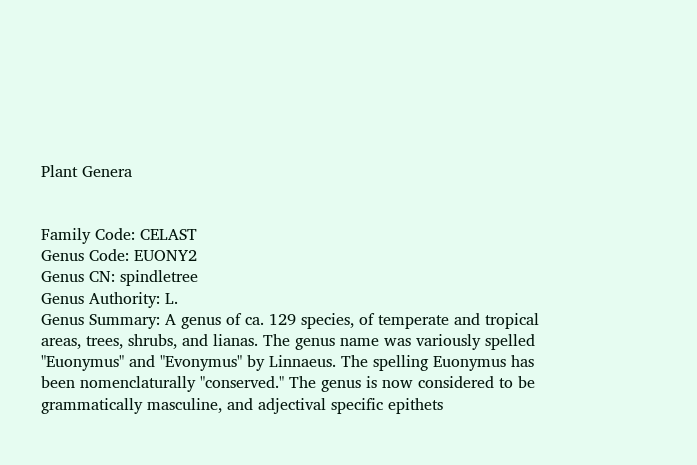Plant Genera


Family Code: CELAST
Genus Code: EUONY2
Genus CN: spindletree
Genus Authority: L.
Genus Summary: A genus of ca. 129 species, of temperate and tropical areas, trees, shrubs, and lianas. The genus name was variously spelled "Euonymus" and "Evonymus" by Linnaeus. The spelling Euonymus has been nomenclaturally "conserved." The genus is now considered to be grammatically masculine, and adjectival specific epithets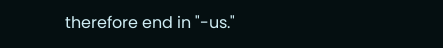therefore end in "-us."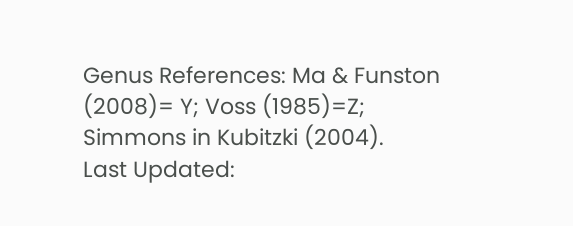Genus References: Ma & Funston (2008)= Y; Voss (1985)=Z; Simmons in Kubitzki (2004).
Last Updated: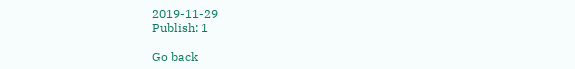2019-11-29
Publish: 1

Go back